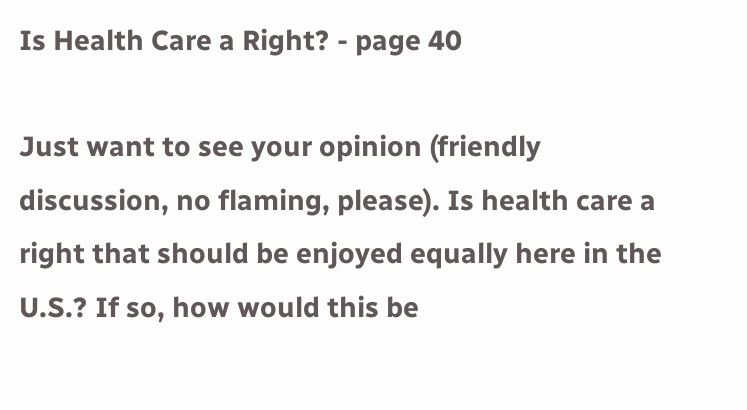Is Health Care a Right? - page 40

Just want to see your opinion (friendly discussion, no flaming, please). Is health care a right that should be enjoyed equally here in the U.S.? If so, how would this be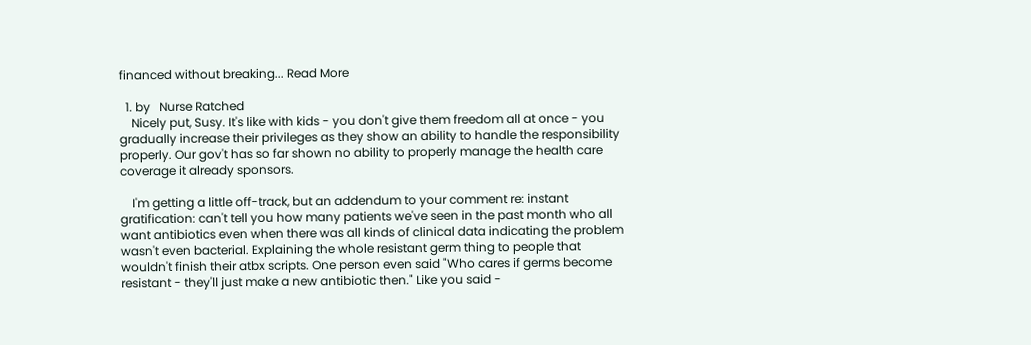financed without breaking... Read More

  1. by   Nurse Ratched
    Nicely put, Susy. It's like with kids - you don't give them freedom all at once - you gradually increase their privileges as they show an ability to handle the responsibility properly. Our gov't has so far shown no ability to properly manage the health care coverage it already sponsors.

    I'm getting a little off-track, but an addendum to your comment re: instant gratification: can't tell you how many patients we've seen in the past month who all want antibiotics even when there was all kinds of clinical data indicating the problem wasn't even bacterial. Explaining the whole resistant germ thing to people that wouldn't finish their atbx scripts. One person even said "Who cares if germs become resistant - they'll just make a new antibiotic then." Like you said -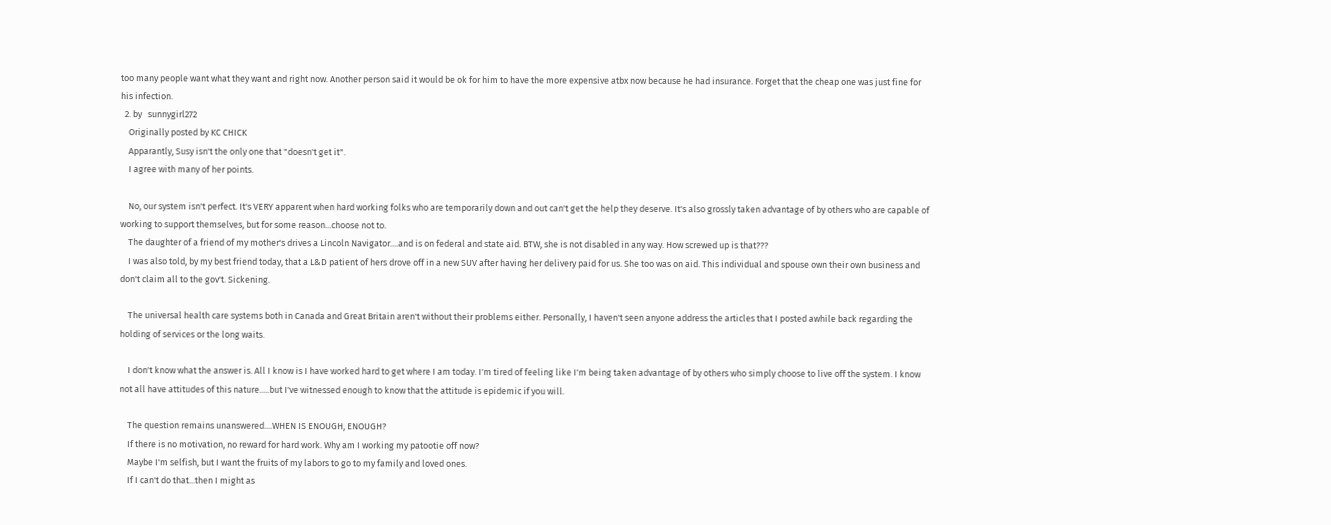too many people want what they want and right now. Another person said it would be ok for him to have the more expensive atbx now because he had insurance. Forget that the cheap one was just fine for his infection.
  2. by   sunnygirl272
    Originally posted by KC CHICK
    Apparantly, Susy isn't the only one that "doesn't get it".
    I agree with many of her points.

    No, our system isn't perfect. It's VERY apparent when hard working folks who are temporarily down and out can't get the help they deserve. It's also grossly taken advantage of by others who are capable of working to support themselves, but for some reason...choose not to.
    The daughter of a friend of my mother's drives a Lincoln Navigator....and is on federal and state aid. BTW, she is not disabled in any way. How screwed up is that???
    I was also told, by my best friend today, that a L&D patient of hers drove off in a new SUV after having her delivery paid for us. She too was on aid. This individual and spouse own their own business and don't claim all to the gov't. Sickening.

    The universal health care systems both in Canada and Great Britain aren't without their problems either. Personally, I haven't seen anyone address the articles that I posted awhile back regarding the holding of services or the long waits.

    I don't know what the answer is. All I know is I have worked hard to get where I am today. I'm tired of feeling like I'm being taken advantage of by others who simply choose to live off the system. I know not all have attitudes of this nature.....but I've witnessed enough to know that the attitude is epidemic if you will.

    The question remains unanswered....WHEN IS ENOUGH, ENOUGH?
    If there is no motivation, no reward for hard work. Why am I working my patootie off now?
    Maybe I'm selfish, but I want the fruits of my labors to go to my family and loved ones.
    If I can't do that...then I might as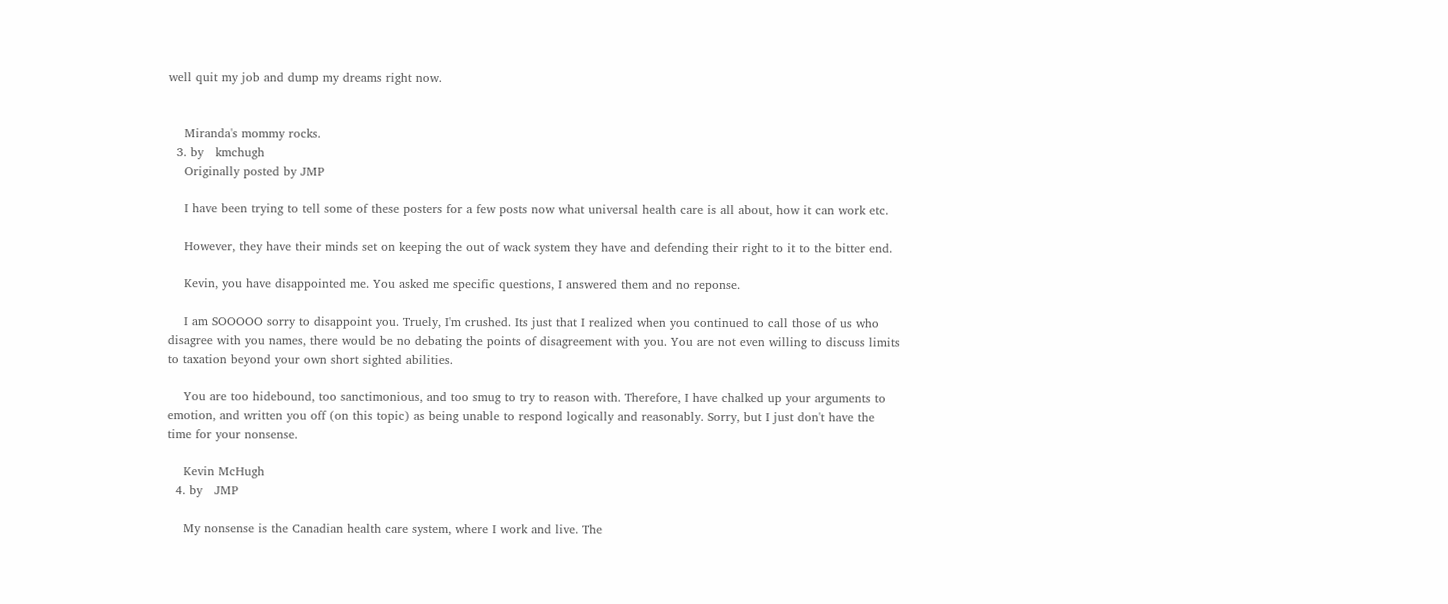well quit my job and dump my dreams right now.


    Miranda's mommy rocks.
  3. by   kmchugh
    Originally posted by JMP

    I have been trying to tell some of these posters for a few posts now what universal health care is all about, how it can work etc.

    However, they have their minds set on keeping the out of wack system they have and defending their right to it to the bitter end.

    Kevin, you have disappointed me. You asked me specific questions, I answered them and no reponse.

    I am SOOOOO sorry to disappoint you. Truely, I'm crushed. Its just that I realized when you continued to call those of us who disagree with you names, there would be no debating the points of disagreement with you. You are not even willing to discuss limits to taxation beyond your own short sighted abilities.

    You are too hidebound, too sanctimonious, and too smug to try to reason with. Therefore, I have chalked up your arguments to emotion, and written you off (on this topic) as being unable to respond logically and reasonably. Sorry, but I just don't have the time for your nonsense.

    Kevin McHugh
  4. by   JMP

    My nonsense is the Canadian health care system, where I work and live. The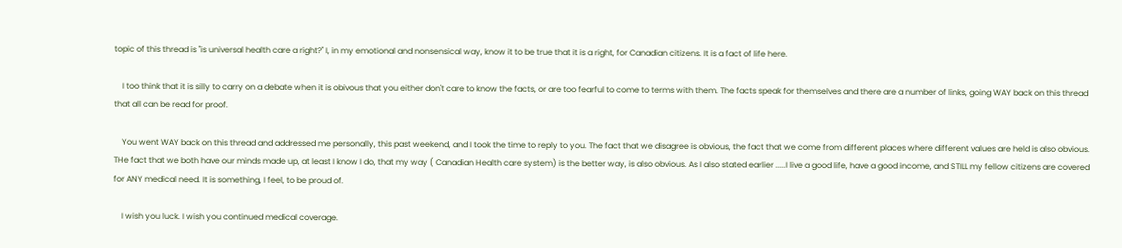topic of this thread is "is universal health care a right?" I, in my emotional and nonsensical way, know it to be true that it is a right, for Canadian citizens. It is a fact of life here.

    I too think that it is silly to carry on a debate when it is obivous that you either don't care to know the facts, or are too fearful to come to terms with them. The facts speak for themselves and there are a number of links, going WAY back on this thread that all can be read for proof.

    You went WAY back on this thread and addressed me personally, this past weekend, and I took the time to reply to you. The fact that we disagree is obvious, the fact that we come from different places where different values are held is also obvious. THe fact that we both have our minds made up, at least I know I do, that my way ( Canadian Health care system) is the better way, is also obvious. As I also stated earlier .....I live a good life, have a good income, and STILL my fellow citizens are covered for ANY medical need. It is something, I feel, to be proud of.

    I wish you luck. I wish you continued medical coverage.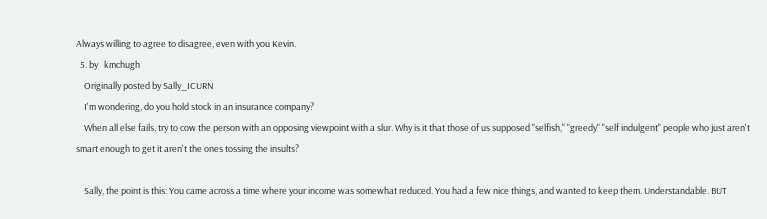Always willing to agree to disagree, even with you Kevin.
  5. by   kmchugh
    Originally posted by Sally_ICURN
    I'm wondering, do you hold stock in an insurance company?
    When all else fails, try to cow the person with an opposing viewpoint with a slur. Why is it that those of us supposed "selfish," "greedy" "self indulgent" people who just aren't smart enough to get it aren't the ones tossing the insults?

    Sally, the point is this: You came across a time where your income was somewhat reduced. You had a few nice things, and wanted to keep them. Understandable. BUT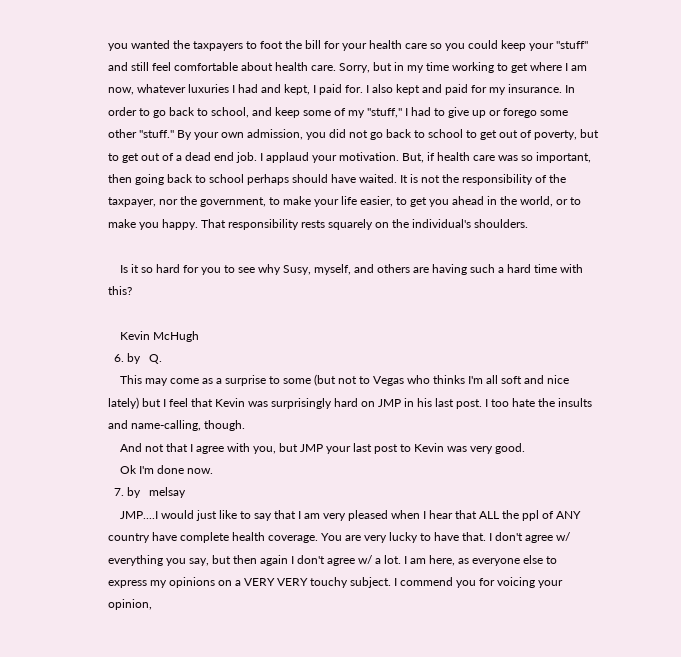you wanted the taxpayers to foot the bill for your health care so you could keep your "stuff" and still feel comfortable about health care. Sorry, but in my time working to get where I am now, whatever luxuries I had and kept, I paid for. I also kept and paid for my insurance. In order to go back to school, and keep some of my "stuff," I had to give up or forego some other "stuff." By your own admission, you did not go back to school to get out of poverty, but to get out of a dead end job. I applaud your motivation. But, if health care was so important, then going back to school perhaps should have waited. It is not the responsibility of the taxpayer, nor the government, to make your life easier, to get you ahead in the world, or to make you happy. That responsibility rests squarely on the individual's shoulders.

    Is it so hard for you to see why Susy, myself, and others are having such a hard time with this?

    Kevin McHugh
  6. by   Q.
    This may come as a surprise to some (but not to Vegas who thinks I'm all soft and nice lately) but I feel that Kevin was surprisingly hard on JMP in his last post. I too hate the insults and name-calling, though.
    And not that I agree with you, but JMP your last post to Kevin was very good.
    Ok I'm done now.
  7. by   melsay
    JMP....I would just like to say that I am very pleased when I hear that ALL the ppl of ANY country have complete health coverage. You are very lucky to have that. I don't agree w/ everything you say, but then again I don't agree w/ a lot. I am here, as everyone else to express my opinions on a VERY VERY touchy subject. I commend you for voicing your opinion,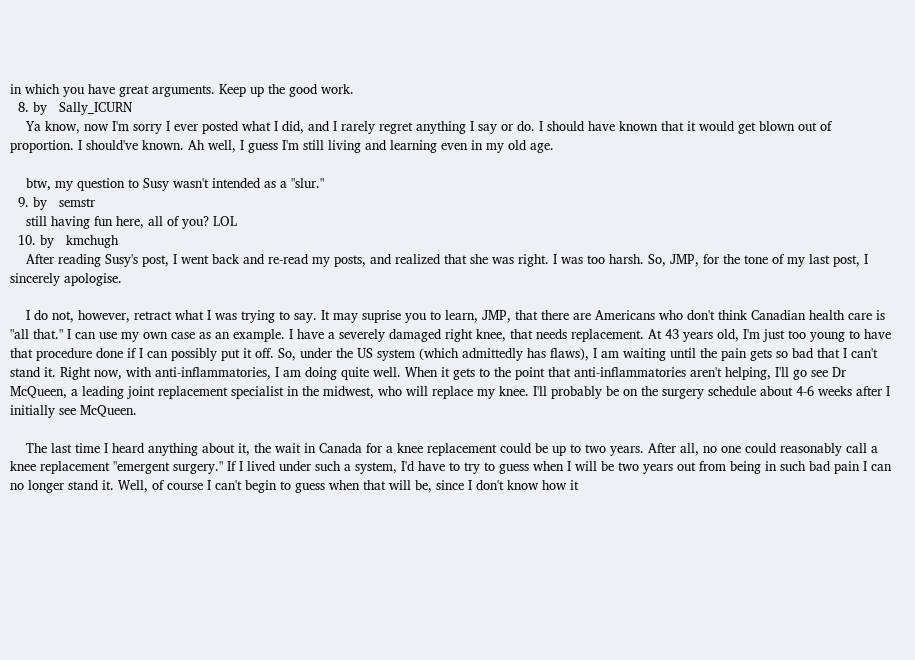in which you have great arguments. Keep up the good work.
  8. by   Sally_ICURN
    Ya know, now I'm sorry I ever posted what I did, and I rarely regret anything I say or do. I should have known that it would get blown out of proportion. I should've known. Ah well, I guess I'm still living and learning even in my old age.

    btw, my question to Susy wasn't intended as a "slur."
  9. by   semstr
    still having fun here, all of you? LOL
  10. by   kmchugh
    After reading Susy's post, I went back and re-read my posts, and realized that she was right. I was too harsh. So, JMP, for the tone of my last post, I sincerely apologise.

    I do not, however, retract what I was trying to say. It may suprise you to learn, JMP, that there are Americans who don't think Canadian health care is "all that." I can use my own case as an example. I have a severely damaged right knee, that needs replacement. At 43 years old, I'm just too young to have that procedure done if I can possibly put it off. So, under the US system (which admittedly has flaws), I am waiting until the pain gets so bad that I can't stand it. Right now, with anti-inflammatories, I am doing quite well. When it gets to the point that anti-inflammatories aren't helping, I'll go see Dr McQueen, a leading joint replacement specialist in the midwest, who will replace my knee. I'll probably be on the surgery schedule about 4-6 weeks after I initially see McQueen.

    The last time I heard anything about it, the wait in Canada for a knee replacement could be up to two years. After all, no one could reasonably call a knee replacement "emergent surgery." If I lived under such a system, I'd have to try to guess when I will be two years out from being in such bad pain I can no longer stand it. Well, of course I can't begin to guess when that will be, since I don't know how it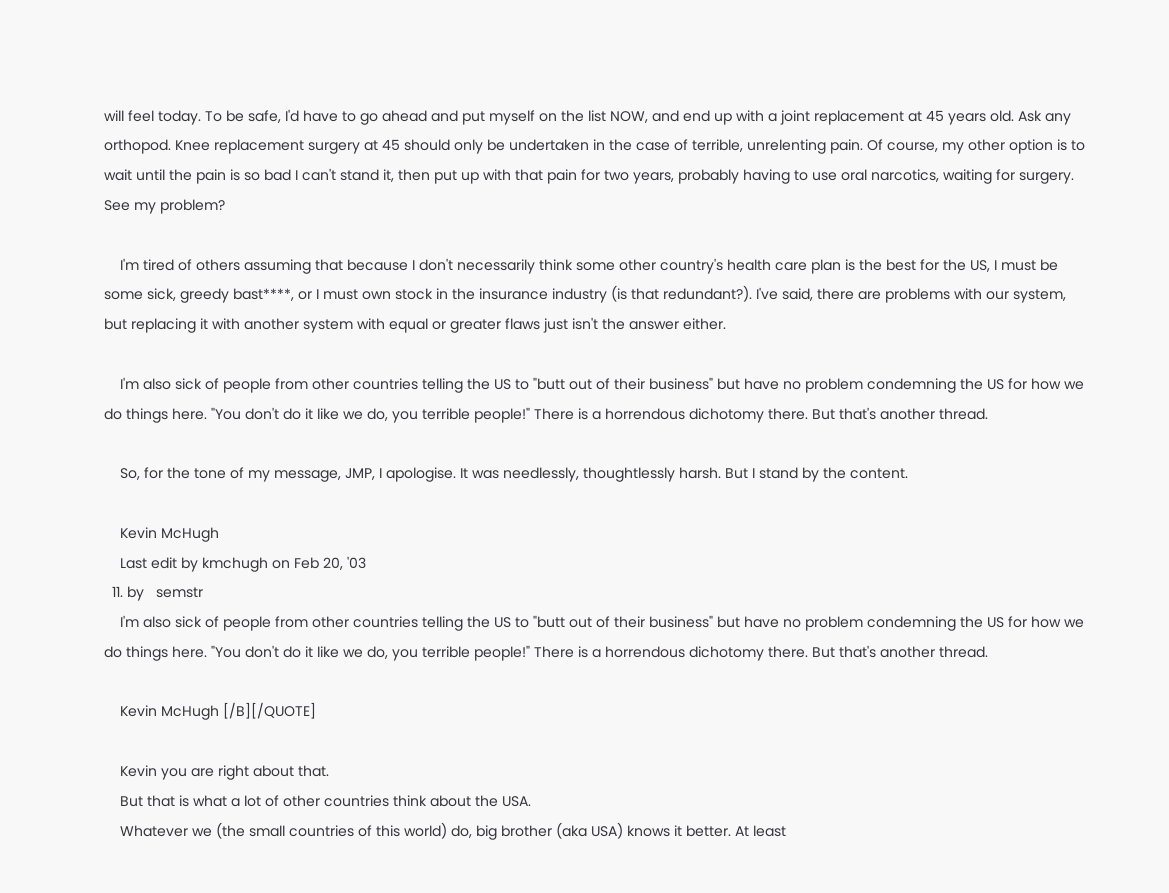will feel today. To be safe, I'd have to go ahead and put myself on the list NOW, and end up with a joint replacement at 45 years old. Ask any orthopod. Knee replacement surgery at 45 should only be undertaken in the case of terrible, unrelenting pain. Of course, my other option is to wait until the pain is so bad I can't stand it, then put up with that pain for two years, probably having to use oral narcotics, waiting for surgery. See my problem?

    I'm tired of others assuming that because I don't necessarily think some other country's health care plan is the best for the US, I must be some sick, greedy bast****, or I must own stock in the insurance industry (is that redundant?). I've said, there are problems with our system, but replacing it with another system with equal or greater flaws just isn't the answer either.

    I'm also sick of people from other countries telling the US to "butt out of their business" but have no problem condemning the US for how we do things here. "You don't do it like we do, you terrible people!" There is a horrendous dichotomy there. But that's another thread.

    So, for the tone of my message, JMP, I apologise. It was needlessly, thoughtlessly harsh. But I stand by the content.

    Kevin McHugh
    Last edit by kmchugh on Feb 20, '03
  11. by   semstr
    I'm also sick of people from other countries telling the US to "butt out of their business" but have no problem condemning the US for how we do things here. "You don't do it like we do, you terrible people!" There is a horrendous dichotomy there. But that's another thread.

    Kevin McHugh [/B][/QUOTE]

    Kevin you are right about that.
    But that is what a lot of other countries think about the USA.
    Whatever we (the small countries of this world) do, big brother (aka USA) knows it better. At least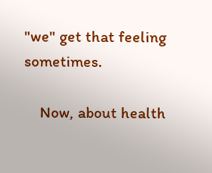"we" get that feeling sometimes.

    Now, about health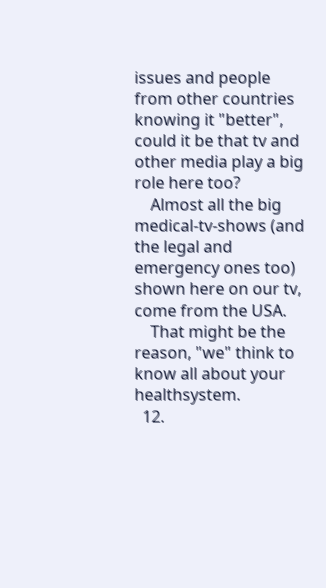issues and people from other countries knowing it "better", could it be that tv and other media play a big role here too?
    Almost all the big medical-tv-shows (and the legal and emergency ones too) shown here on our tv, come from the USA.
    That might be the reason, "we" think to know all about your healthsystem.
  12.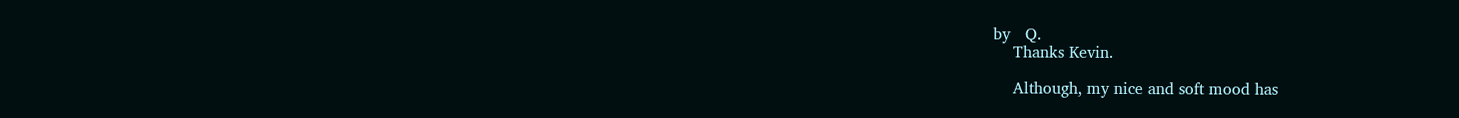by   Q.
    Thanks Kevin.

    Although, my nice and soft mood has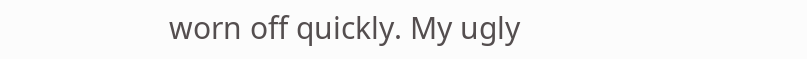worn off quickly. My ugly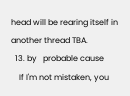head will be rearing itself in another thread TBA.
  13. by   probable cause
    If I'm not mistaken, you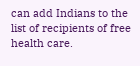can add Indians to the list of recipients of free health care.